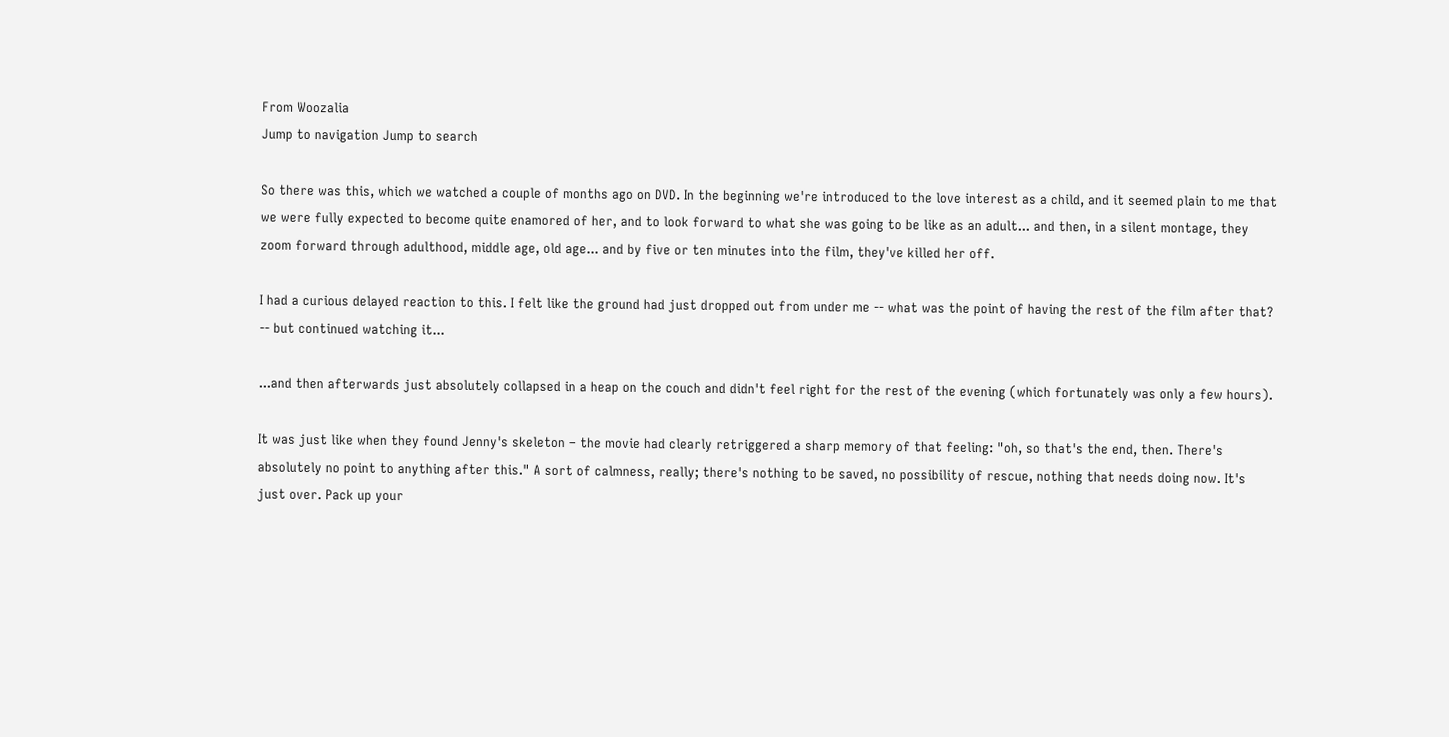From Woozalia
Jump to navigation Jump to search

So there was this, which we watched a couple of months ago on DVD. In the beginning we're introduced to the love interest as a child, and it seemed plain to me that we were fully expected to become quite enamored of her, and to look forward to what she was going to be like as an adult... and then, in a silent montage, they zoom forward through adulthood, middle age, old age... and by five or ten minutes into the film, they've killed her off.

I had a curious delayed reaction to this. I felt like the ground had just dropped out from under me -- what was the point of having the rest of the film after that? -- but continued watching it...

...and then afterwards just absolutely collapsed in a heap on the couch and didn't feel right for the rest of the evening (which fortunately was only a few hours).

It was just like when they found Jenny's skeleton – the movie had clearly retriggered a sharp memory of that feeling: "oh, so that's the end, then. There's absolutely no point to anything after this." A sort of calmness, really; there's nothing to be saved, no possibility of rescue, nothing that needs doing now. It's just over. Pack up your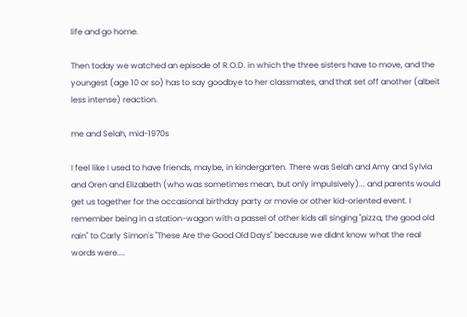life and go home.

Then today we watched an episode of R.O.D. in which the three sisters have to move, and the youngest (age 10 or so) has to say goodbye to her classmates, and that set off another (albeit less intense) reaction.

me and Selah, mid-1970s

I feel like I used to have friends, maybe, in kindergarten. There was Selah and Amy and Sylvia and Oren and Elizabeth (who was sometimes mean, but only impulsively)... and parents would get us together for the occasional birthday party or movie or other kid-oriented event. I remember being in a station-wagon with a passel of other kids all singing "pizza, the good old rain" to Carly Simon's "These Are the Good Old Days" because we didnt know what the real words were....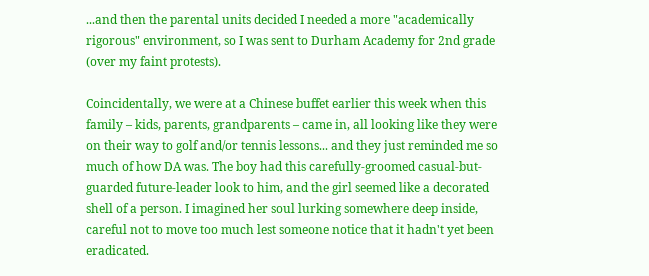...and then the parental units decided I needed a more "academically rigorous" environment, so I was sent to Durham Academy for 2nd grade (over my faint protests).

Coincidentally, we were at a Chinese buffet earlier this week when this family – kids, parents, grandparents – came in, all looking like they were on their way to golf and/or tennis lessons... and they just reminded me so much of how DA was. The boy had this carefully-groomed casual-but-guarded future-leader look to him, and the girl seemed like a decorated shell of a person. I imagined her soul lurking somewhere deep inside, careful not to move too much lest someone notice that it hadn't yet been eradicated.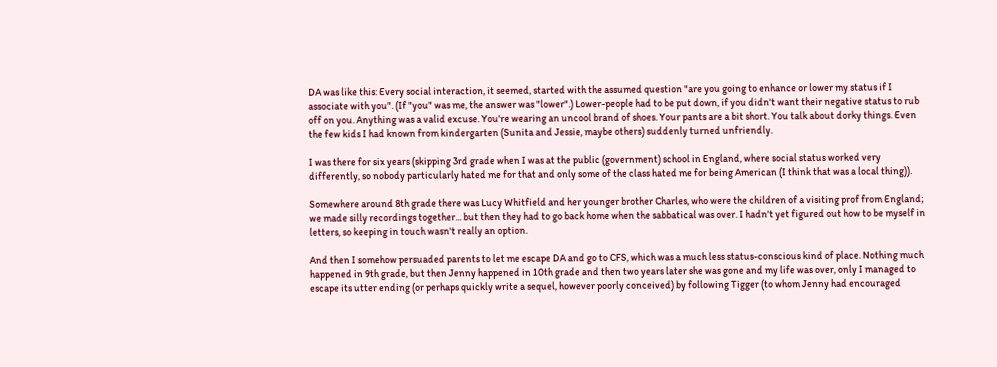DA was like this: Every social interaction, it seemed, started with the assumed question "are you going to enhance or lower my status if I associate with you". (If "you" was me, the answer was "lower".) Lower-people had to be put down, if you didn't want their negative status to rub off on you. Anything was a valid excuse. You're wearing an uncool brand of shoes. Your pants are a bit short. You talk about dorky things. Even the few kids I had known from kindergarten (Sunita and Jessie, maybe others) suddenly turned unfriendly.

I was there for six years (skipping 3rd grade when I was at the public (government) school in England, where social status worked very differently, so nobody particularly hated me for that and only some of the class hated me for being American (I think that was a local thing)).

Somewhere around 8th grade there was Lucy Whitfield and her younger brother Charles, who were the children of a visiting prof from England; we made silly recordings together... but then they had to go back home when the sabbatical was over. I hadn't yet figured out how to be myself in letters, so keeping in touch wasn't really an option.

And then I somehow persuaded parents to let me escape DA and go to CFS, which was a much less status-conscious kind of place. Nothing much happened in 9th grade, but then Jenny happened in 10th grade and then two years later she was gone and my life was over, only I managed to escape its utter ending (or perhaps quickly write a sequel, however poorly conceived) by following Tigger (to whom Jenny had encouraged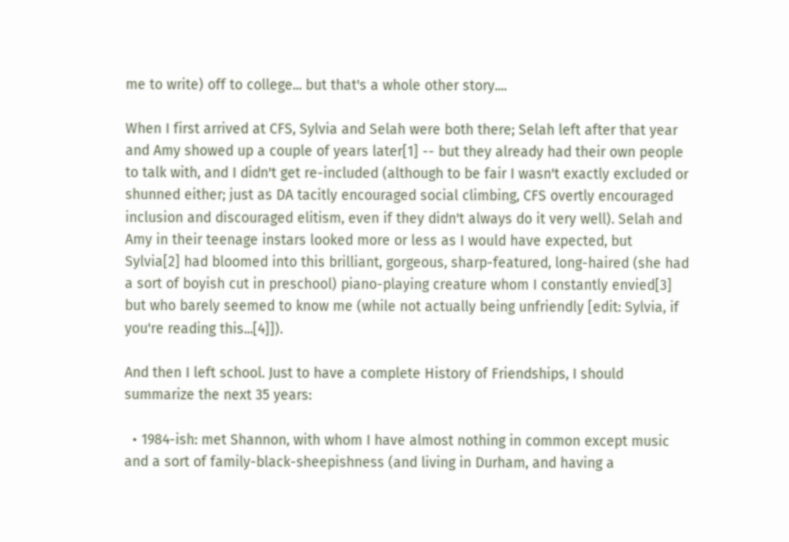me to write) off to college... but that's a whole other story....

When I first arrived at CFS, Sylvia and Selah were both there; Selah left after that year and Amy showed up a couple of years later[1] -- but they already had their own people to talk with, and I didn't get re-included (although to be fair I wasn't exactly excluded or shunned either; just as DA tacitly encouraged social climbing, CFS overtly encouraged inclusion and discouraged elitism, even if they didn't always do it very well). Selah and Amy in their teenage instars looked more or less as I would have expected, but Sylvia[2] had bloomed into this brilliant, gorgeous, sharp-featured, long-haired (she had a sort of boyish cut in preschool) piano-playing creature whom I constantly envied[3] but who barely seemed to know me (while not actually being unfriendly [edit: Sylvia, if you're reading this...[4]]).

And then I left school. Just to have a complete History of Friendships, I should summarize the next 35 years:

  • 1984-ish: met Shannon, with whom I have almost nothing in common except music and a sort of family-black-sheepishness (and living in Durham, and having a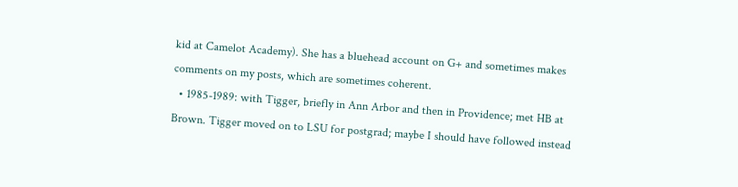kid at Camelot Academy). She has a bluehead account on G+ and sometimes makes comments on my posts, which are sometimes coherent.
  • 1985-1989: with Tigger, briefly in Ann Arbor and then in Providence; met HB at Brown. Tigger moved on to LSU for postgrad; maybe I should have followed instead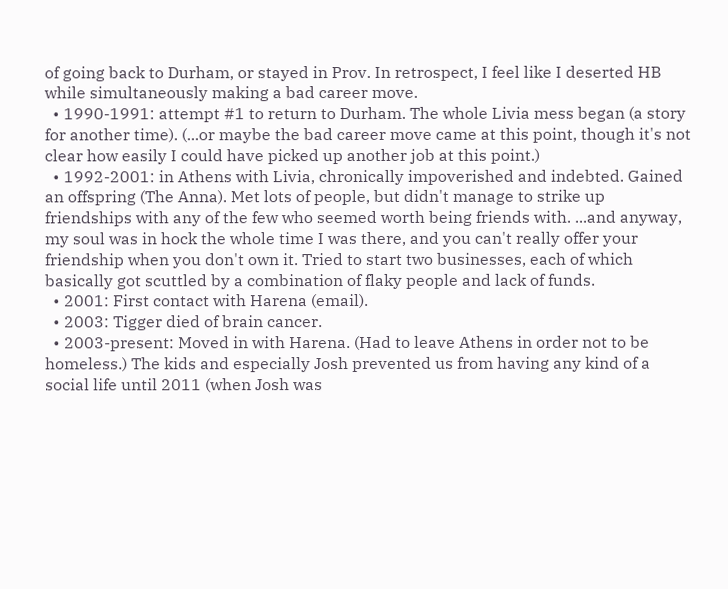of going back to Durham, or stayed in Prov. In retrospect, I feel like I deserted HB while simultaneously making a bad career move.
  • 1990-1991: attempt #1 to return to Durham. The whole Livia mess began (a story for another time). (...or maybe the bad career move came at this point, though it's not clear how easily I could have picked up another job at this point.)
  • 1992-2001: in Athens with Livia, chronically impoverished and indebted. Gained an offspring (The Anna). Met lots of people, but didn't manage to strike up friendships with any of the few who seemed worth being friends with. ...and anyway, my soul was in hock the whole time I was there, and you can't really offer your friendship when you don't own it. Tried to start two businesses, each of which basically got scuttled by a combination of flaky people and lack of funds.
  • 2001: First contact with Harena (email).
  • 2003: Tigger died of brain cancer.
  • 2003-present: Moved in with Harena. (Had to leave Athens in order not to be homeless.) The kids and especially Josh prevented us from having any kind of a social life until 2011 (when Josh was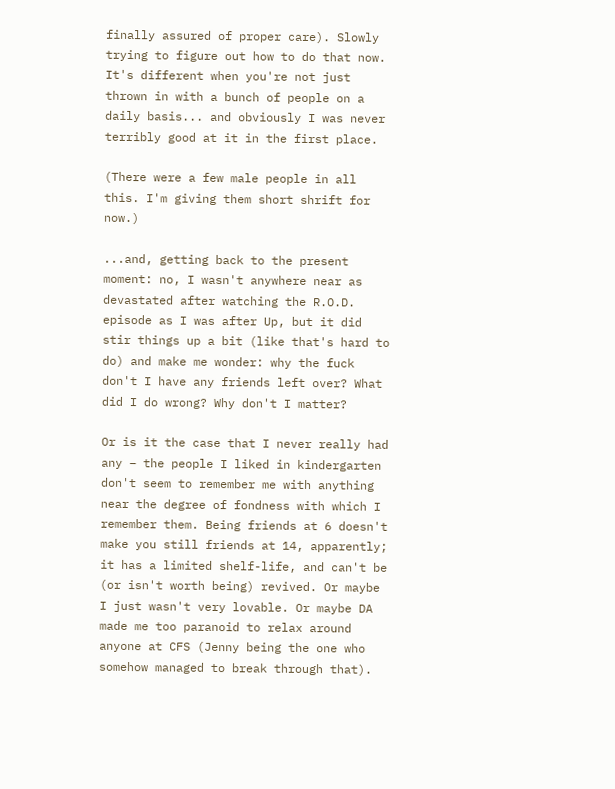finally assured of proper care). Slowly trying to figure out how to do that now. It's different when you're not just thrown in with a bunch of people on a daily basis... and obviously I was never terribly good at it in the first place.

(There were a few male people in all this. I'm giving them short shrift for now.)

...and, getting back to the present moment: no, I wasn't anywhere near as devastated after watching the R.O.D. episode as I was after Up, but it did stir things up a bit (like that's hard to do) and make me wonder: why the fuck don't I have any friends left over? What did I do wrong? Why don't I matter?

Or is it the case that I never really had any – the people I liked in kindergarten don't seem to remember me with anything near the degree of fondness with which I remember them. Being friends at 6 doesn't make you still friends at 14, apparently; it has a limited shelf-life, and can't be (or isn't worth being) revived. Or maybe I just wasn't very lovable. Or maybe DA made me too paranoid to relax around anyone at CFS (Jenny being the one who somehow managed to break through that).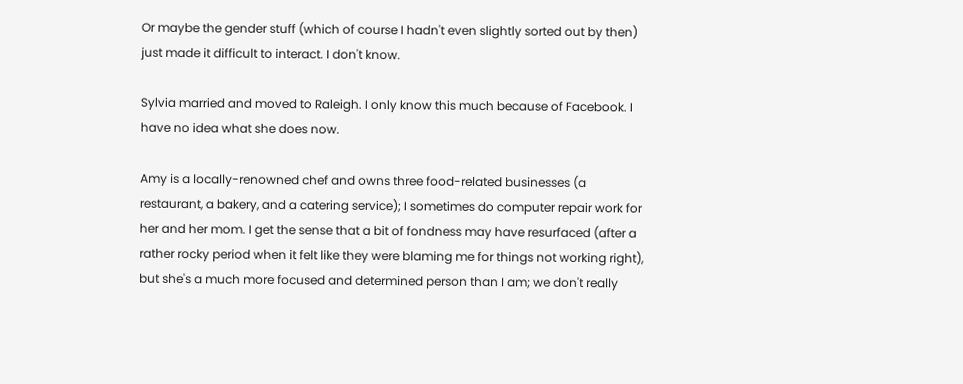Or maybe the gender stuff (which of course I hadn't even slightly sorted out by then) just made it difficult to interact. I don't know.

Sylvia married and moved to Raleigh. I only know this much because of Facebook. I have no idea what she does now.

Amy is a locally-renowned chef and owns three food-related businesses (a restaurant, a bakery, and a catering service); I sometimes do computer repair work for her and her mom. I get the sense that a bit of fondness may have resurfaced (after a rather rocky period when it felt like they were blaming me for things not working right), but she's a much more focused and determined person than I am; we don't really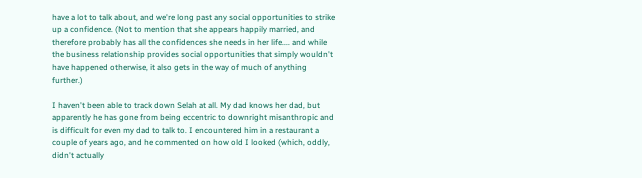have a lot to talk about, and we're long past any social opportunities to strike up a confidence. (Not to mention that she appears happily married, and therefore probably has all the confidences she needs in her life.... and while the business relationship provides social opportunities that simply wouldn't have happened otherwise, it also gets in the way of much of anything further.)

I haven't been able to track down Selah at all. My dad knows her dad, but apparently he has gone from being eccentric to downright misanthropic and is difficult for even my dad to talk to. I encountered him in a restaurant a couple of years ago, and he commented on how old I looked (which, oddly, didn't actually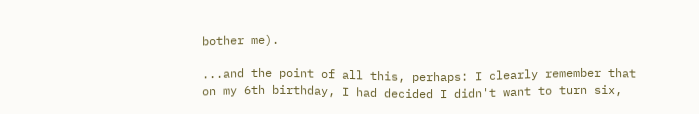bother me).

...and the point of all this, perhaps: I clearly remember that on my 6th birthday, I had decided I didn't want to turn six,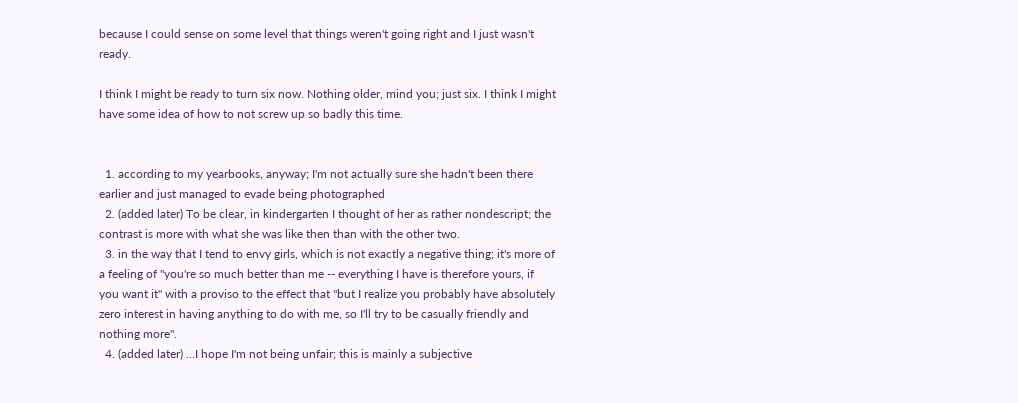because I could sense on some level that things weren't going right and I just wasn't ready.

I think I might be ready to turn six now. Nothing older, mind you; just six. I think I might have some idea of how to not screw up so badly this time.


  1. according to my yearbooks, anyway; I'm not actually sure she hadn't been there earlier and just managed to evade being photographed
  2. (added later) To be clear, in kindergarten I thought of her as rather nondescript; the contrast is more with what she was like then than with the other two.
  3. in the way that I tend to envy girls, which is not exactly a negative thing; it's more of a feeling of "you're so much better than me -- everything I have is therefore yours, if you want it" with a proviso to the effect that "but I realize you probably have absolutely zero interest in having anything to do with me, so I'll try to be casually friendly and nothing more".
  4. (added later) ...I hope I'm not being unfair; this is mainly a subjective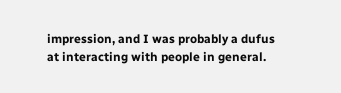impression, and I was probably a dufus at interacting with people in general.